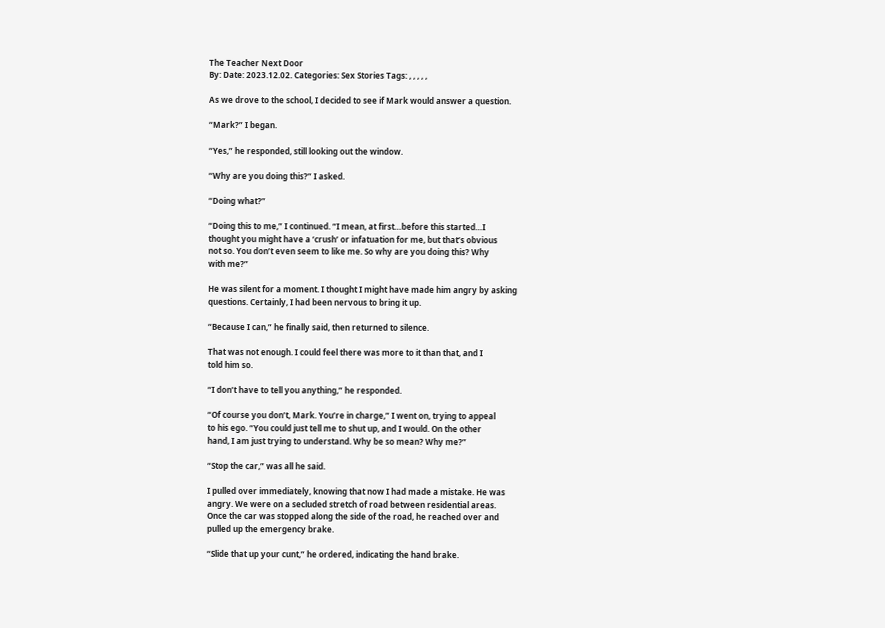The Teacher Next Door
By: Date: 2023.12.02. Categories: Sex Stories Tags: , , , , ,

As we drove to the school, I decided to see if Mark would answer a question.

“Mark?” I began.

“Yes,” he responded, still looking out the window.

“Why are you doing this?” I asked.

“Doing what?”

“Doing this to me,” I continued. “I mean, at first…before this started…I
thought you might have a ‘crush’ or infatuation for me, but that’s obvious
not so. You don’t even seem to like me. So why are you doing this? Why
with me?”

He was silent for a moment. I thought I might have made him angry by asking
questions. Certainly, I had been nervous to bring it up.

“Because I can,” he finally said, then returned to silence.

That was not enough. I could feel there was more to it than that, and I
told him so.

“I don’t have to tell you anything,” he responded.

“Of course you don’t, Mark. You’re in charge,” I went on, trying to appeal
to his ego. “You could just tell me to shut up, and I would. On the other
hand, I am just trying to understand. Why be so mean? Why me?”

“Stop the car,” was all he said.

I pulled over immediately, knowing that now I had made a mistake. He was
angry. We were on a secluded stretch of road between residential areas.
Once the car was stopped along the side of the road, he reached over and
pulled up the emergency brake.

“Slide that up your cunt,” he ordered, indicating the hand brake.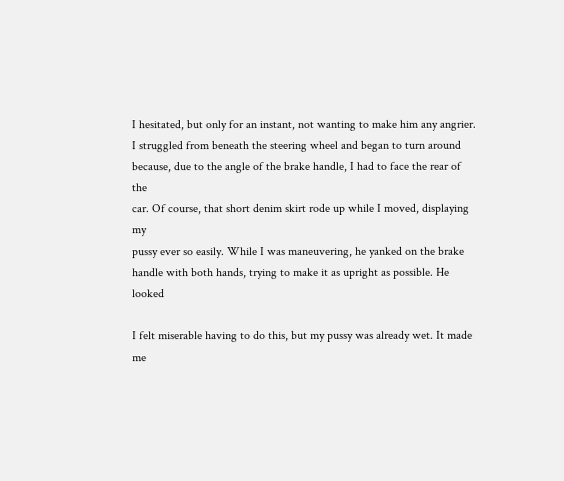I hesitated, but only for an instant, not wanting to make him any angrier.
I struggled from beneath the steering wheel and began to turn around
because, due to the angle of the brake handle, I had to face the rear of the
car. Of course, that short denim skirt rode up while I moved, displaying my
pussy ever so easily. While I was maneuvering, he yanked on the brake
handle with both hands, trying to make it as upright as possible. He looked

I felt miserable having to do this, but my pussy was already wet. It made
me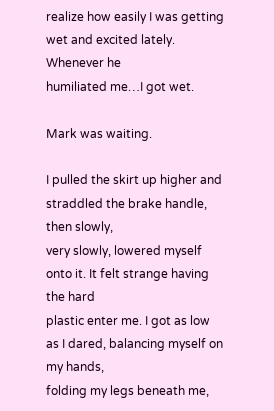realize how easily I was getting wet and excited lately. Whenever he
humiliated me…I got wet.

Mark was waiting.

I pulled the skirt up higher and straddled the brake handle, then slowly,
very slowly, lowered myself onto it. It felt strange having the hard
plastic enter me. I got as low as I dared, balancing myself on my hands,
folding my legs beneath me,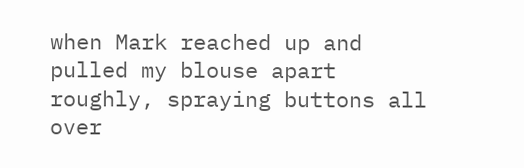when Mark reached up and pulled my blouse apart
roughly, spraying buttons all over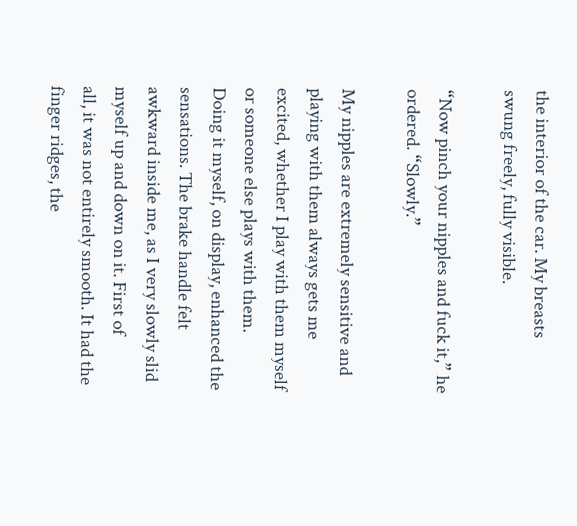the interior of the car. My breasts
swung freely, fully visible.

“Now pinch your nipples and fuck it,” he ordered. “Slowly.”

My nipples are extremely sensitive and playing with them always gets me
excited, whether I play with them myself or someone else plays with them.
Doing it myself, on display, enhanced the sensations. The brake handle felt
awkward inside me, as I very slowly slid myself up and down on it. First of
all, it was not entirely smooth. It had the finger ridges, the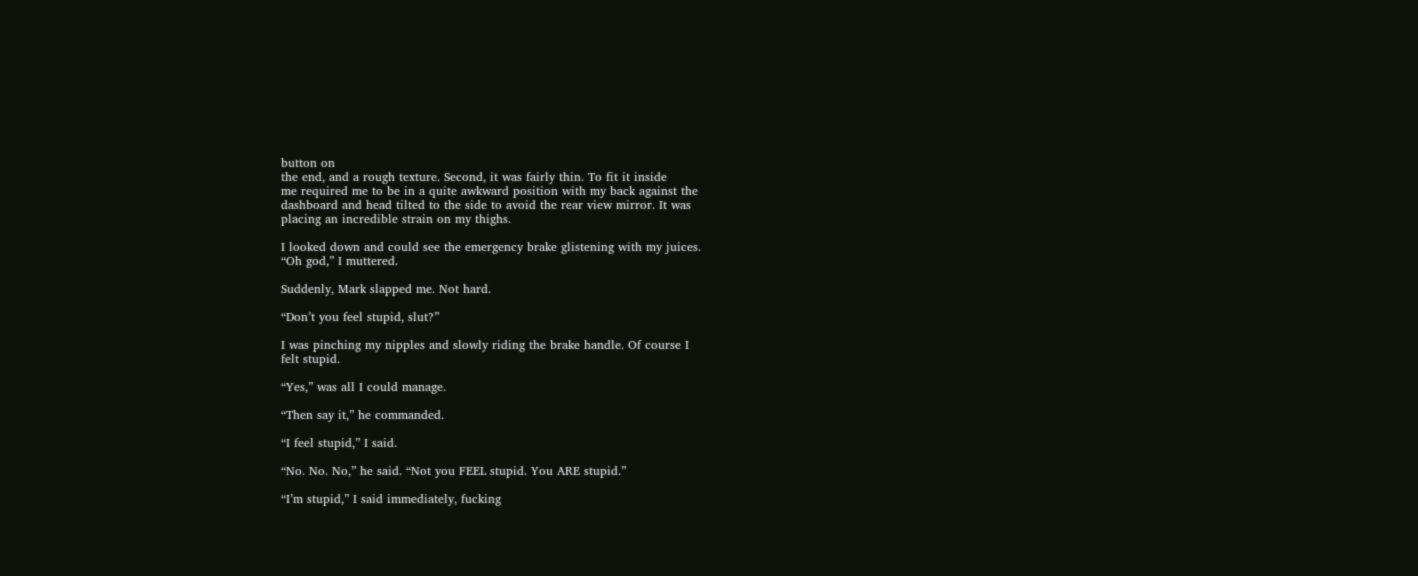button on
the end, and a rough texture. Second, it was fairly thin. To fit it inside
me required me to be in a quite awkward position with my back against the
dashboard and head tilted to the side to avoid the rear view mirror. It was
placing an incredible strain on my thighs.

I looked down and could see the emergency brake glistening with my juices.
“Oh god,” I muttered.

Suddenly, Mark slapped me. Not hard.

“Don’t you feel stupid, slut?”

I was pinching my nipples and slowly riding the brake handle. Of course I
felt stupid.

“Yes,” was all I could manage.

“Then say it,” he commanded.

“I feel stupid,” I said.

“No. No. No,” he said. “Not you FEEL stupid. You ARE stupid.”

“I’m stupid,” I said immediately, fucking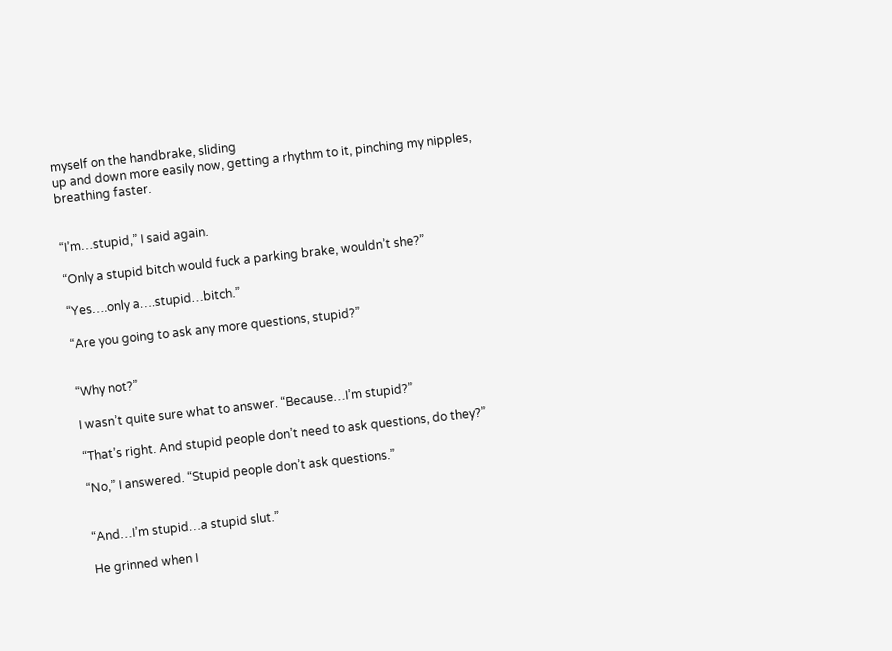myself on the handbrake, sliding
up and down more easily now, getting a rhythm to it, pinching my nipples,
breathing faster.


“I’m…stupid,” I said again.

“Only a stupid bitch would fuck a parking brake, wouldn’t she?”

“Yes….only a….stupid…bitch.”

“Are you going to ask any more questions, stupid?”


“Why not?”

I wasn’t quite sure what to answer. “Because…I’m stupid?”

“That’s right. And stupid people don’t need to ask questions, do they?”

“No,” I answered. “Stupid people don’t ask questions.”


“And…I’m stupid…a stupid slut.”

He grinned when I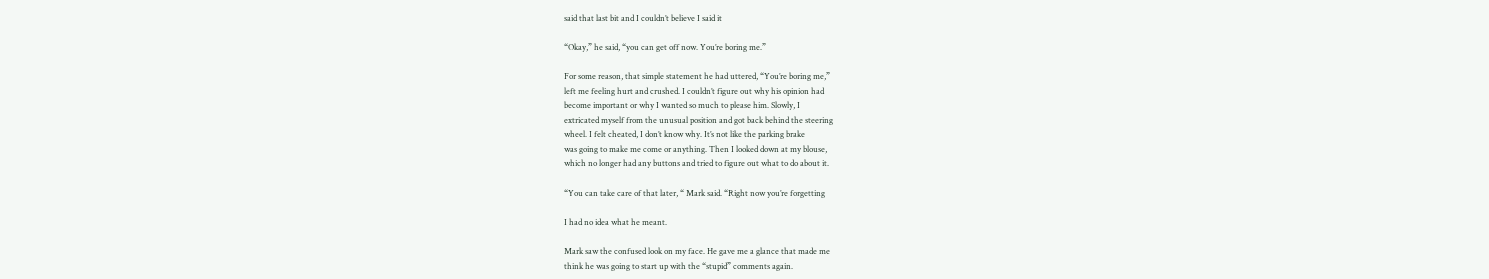said that last bit and I couldn’t believe I said it

“Okay,” he said, “you can get off now. You’re boring me.”

For some reason, that simple statement he had uttered, “You’re boring me,”
left me feeling hurt and crushed. I couldn’t figure out why his opinion had
become important or why I wanted so much to please him. Slowly, I
extricated myself from the unusual position and got back behind the steering
wheel. I felt cheated, I don’t know why. It’s not like the parking brake
was going to make me come or anything. Then I looked down at my blouse,
which no longer had any buttons and tried to figure out what to do about it.

“You can take care of that later, “ Mark said. “Right now you’re forgetting

I had no idea what he meant.

Mark saw the confused look on my face. He gave me a glance that made me
think he was going to start up with the “stupid” comments again.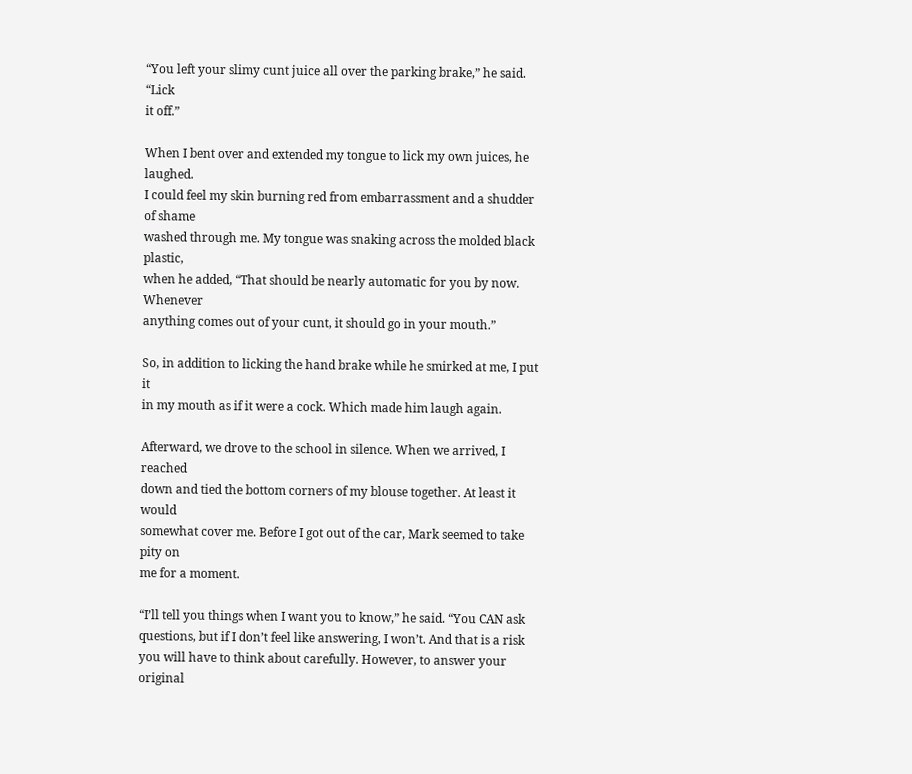“You left your slimy cunt juice all over the parking brake,” he said. “Lick
it off.”

When I bent over and extended my tongue to lick my own juices, he laughed.
I could feel my skin burning red from embarrassment and a shudder of shame
washed through me. My tongue was snaking across the molded black plastic,
when he added, “That should be nearly automatic for you by now. Whenever
anything comes out of your cunt, it should go in your mouth.”

So, in addition to licking the hand brake while he smirked at me, I put it
in my mouth as if it were a cock. Which made him laugh again.

Afterward, we drove to the school in silence. When we arrived, I reached
down and tied the bottom corners of my blouse together. At least it would
somewhat cover me. Before I got out of the car, Mark seemed to take pity on
me for a moment.

“I’ll tell you things when I want you to know,” he said. “You CAN ask
questions, but if I don’t feel like answering, I won’t. And that is a risk
you will have to think about carefully. However, to answer your original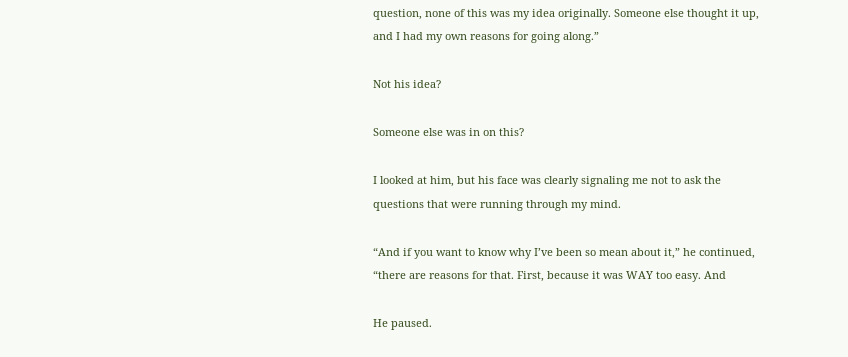question, none of this was my idea originally. Someone else thought it up,
and I had my own reasons for going along.”

Not his idea?

Someone else was in on this?

I looked at him, but his face was clearly signaling me not to ask the
questions that were running through my mind.

“And if you want to know why I’ve been so mean about it,” he continued,
“there are reasons for that. First, because it was WAY too easy. And

He paused.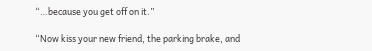“…because you get off on it.”

“Now kiss your new friend, the parking brake, and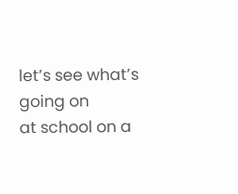let’s see what’s going on
at school on a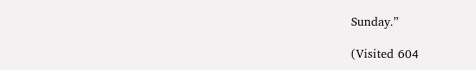Sunday.”

(Visited 604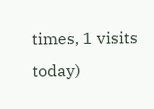times, 1 visits today)